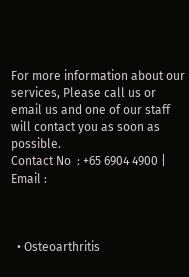For more information about our services, Please call us or email us and one of our staff will contact you as soon as possible.
Contact No  : +65 6904 4900 | Email :



  • Osteoarthritis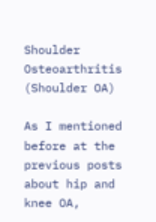Shoulder Osteoarthritis (Shoulder OA)

As I mentioned before at the previous posts about hip and knee OA,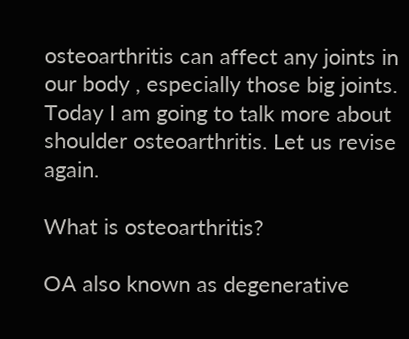osteoarthritis can affect any joints in our body , especially those big joints. Today I am going to talk more about shoulder osteoarthritis. Let us revise again.

What is osteoarthritis?

OA also known as degenerative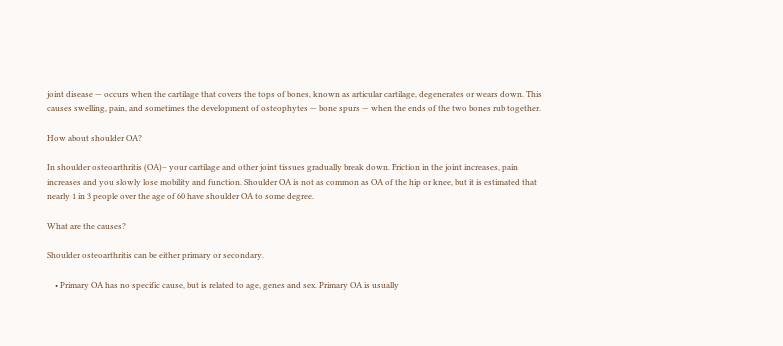joint disease — occurs when the cartilage that covers the tops of bones, known as articular cartilage, degenerates or wears down. This causes swelling, pain, and sometimes the development of osteophytes — bone spurs — when the ends of the two bones rub together.

How about shoulder OA?

In shoulder osteoarthritis (OA)– your cartilage and other joint tissues gradually break down. Friction in the joint increases, pain increases and you slowly lose mobility and function. Shoulder OA is not as common as OA of the hip or knee, but it is estimated that nearly 1 in 3 people over the age of 60 have shoulder OA to some degree.

What are the causes?

Shoulder osteoarthritis can be either primary or secondary.

    • Primary OA has no specific cause, but is related to age, genes and sex. Primary OA is usually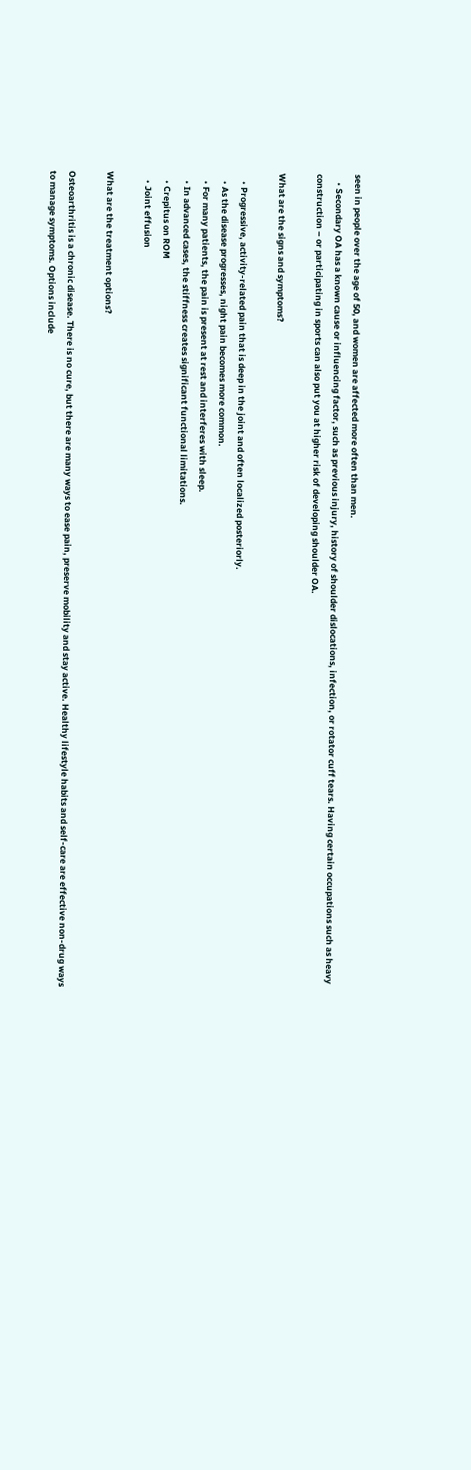seen in people over the age of 50, and women are affected more often than men.
    • Secondary OA has a known cause or influencing factor, such as previous injury, history of shoulder dislocations, infection, or rotator cuff tears. Having certain occupations such as heavy construction – or participating in sports can also put you at higher risk of developing shoulder OA.

What are the signs and symptoms?

    • Progressive, activity-related pain that is deep in the joint and often localized posteriorly.
    • As the disease progresses, night pain becomes more common.
    • For many patients, the pain is present at rest and interferes with sleep.
    • In advanced cases, the stiffness creates significant functional limitations.
    • Crepitus on ROM
    • Joint effusion

What are the treatment options?

Osteoarthritis is a chronic disease. There is no cure, but there are many ways to ease pain, preserve mobility and stay active. Healthy lifestyle habits and self-care are effective non-drug ways to manage symptoms. Options include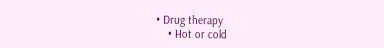• Drug therapy
    • Hot or cold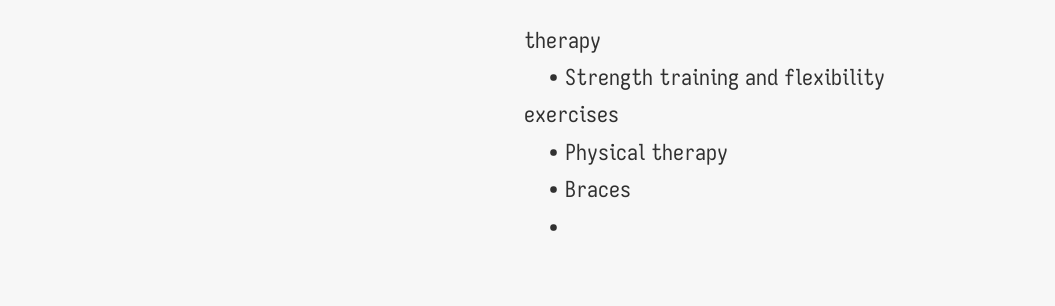therapy
    • Strength training and flexibility exercises
    • Physical therapy
    • Braces
    •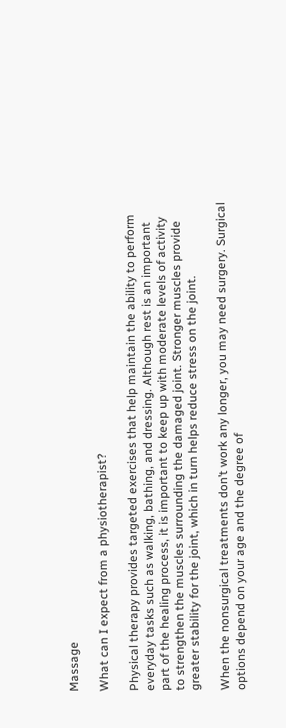Massage

What can I expect from a physiotherapist?

Physical therapy provides targeted exercises that help maintain the ability to perform everyday tasks such as walking, bathing, and dressing. Although rest is an important part of the healing process, it is important to keep up with moderate levels of activity to strengthen the muscles surrounding the damaged joint. Stronger muscles provide greater stability for the joint, which in turn helps reduce stress on the joint.

When the nonsurgical treatments don’t work any longer, you may need surgery. Surgical options depend on your age and the degree of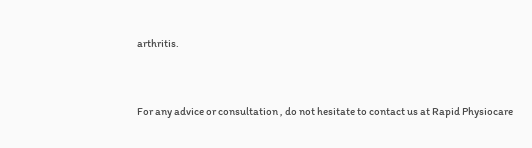arthritis.


For any advice or consultation , do not hesitate to contact us at Rapid Physiocare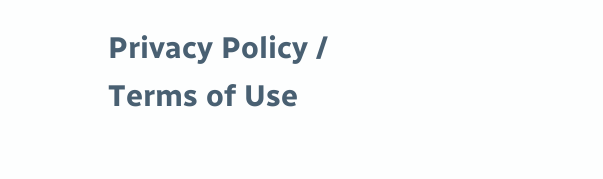Privacy Policy / Terms of Use